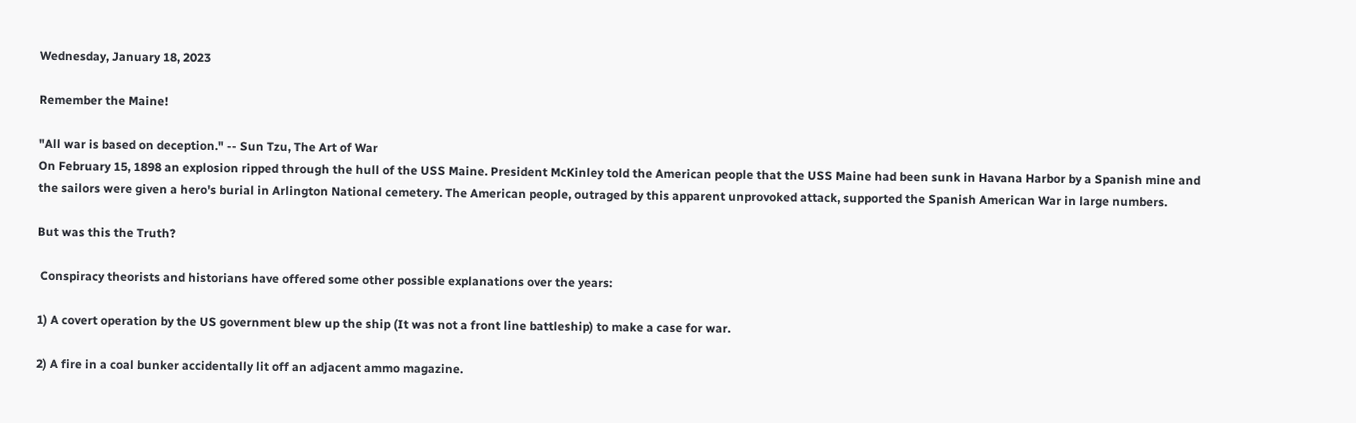Wednesday, January 18, 2023

Remember the Maine!

"All war is based on deception." -- Sun Tzu, The Art of War
On February 15, 1898 an explosion ripped through the hull of the USS Maine. President McKinley told the American people that the USS Maine had been sunk in Havana Harbor by a Spanish mine and the sailors were given a hero's burial in Arlington National cemetery. The American people, outraged by this apparent unprovoked attack, supported the Spanish American War in large numbers.

But was this the Truth?

 Conspiracy theorists and historians have offered some other possible explanations over the years:

1) A covert operation by the US government blew up the ship (It was not a front line battleship) to make a case for war.

2) A fire in a coal bunker accidentally lit off an adjacent ammo magazine.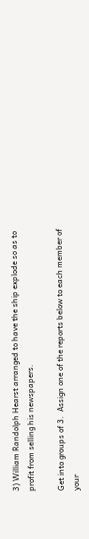3) William Randolph Hearst arranged to have the ship explode so as to profit from selling his newspapers.

Get into groups of 3.  Assign one of the reports below to each member of your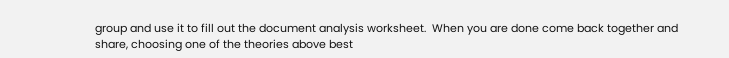group and use it to fill out the document analysis worksheet.  When you are done come back together and share, choosing one of the theories above best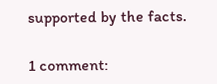supported by the facts.

1 comment: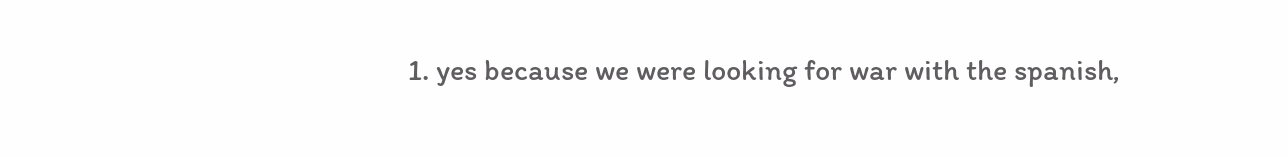1. yes because we were looking for war with the spanish,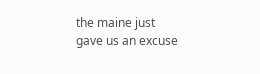the maine just gave us an excuse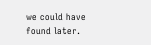we could have found later.